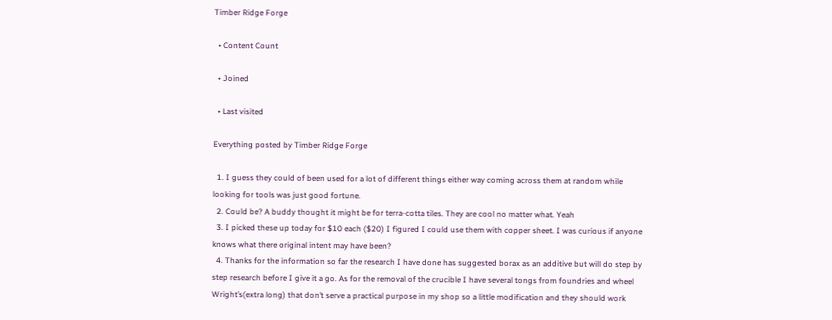Timber Ridge Forge

  • Content Count

  • Joined

  • Last visited

Everything posted by Timber Ridge Forge

  1. I guess they could of been used for a lot of different things either way coming across them at random while looking for tools was just good fortune.
  2. Could be? A buddy thought it might be for terra-cotta tiles. They are cool no matter what. Yeah
  3. I picked these up today for $10 each ($20) I figured I could use them with copper sheet. I was curious if anyone knows what there original intent may have been?
  4. Thanks for the information so far the research I have done has suggested borax as an additive but will do step by step research before I give it a go. As for the removal of the crucible I have several tongs from foundries and wheel Wright’s(extra long) that don’t serve a practical purpose in my shop so a little modification and they should work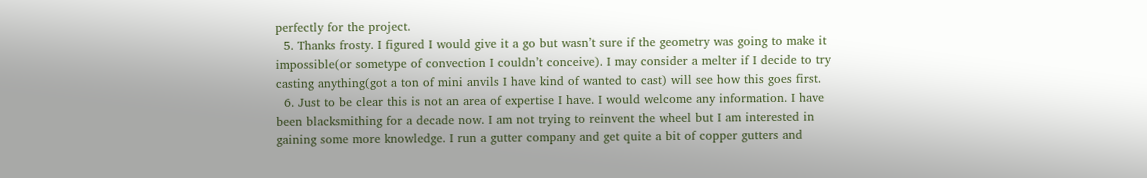perfectly for the project.
  5. Thanks frosty. I figured I would give it a go but wasn’t sure if the geometry was going to make it impossible(or sometype of convection I couldn’t conceive). I may consider a melter if I decide to try casting anything(got a ton of mini anvils I have kind of wanted to cast) will see how this goes first.
  6. Just to be clear this is not an area of expertise I have. I would welcome any information. I have been blacksmithing for a decade now. I am not trying to reinvent the wheel but I am interested in gaining some more knowledge. I run a gutter company and get quite a bit of copper gutters and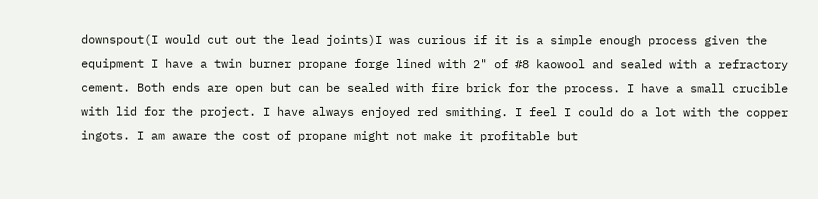downspout(I would cut out the lead joints)I was curious if it is a simple enough process given the equipment I have a twin burner propane forge lined with 2" of #8 kaowool and sealed with a refractory cement. Both ends are open but can be sealed with fire brick for the process. I have a small crucible with lid for the project. I have always enjoyed red smithing. I feel I could do a lot with the copper ingots. I am aware the cost of propane might not make it profitable but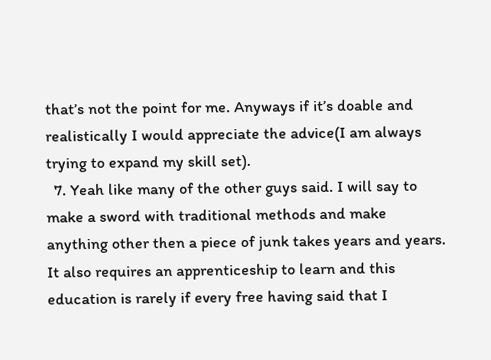that’s not the point for me. Anyways if it’s doable and realistically I would appreciate the advice(I am always trying to expand my skill set).
  7. Yeah like many of the other guys said. I will say to make a sword with traditional methods and make anything other then a piece of junk takes years and years. It also requires an apprenticeship to learn and this education is rarely if every free having said that I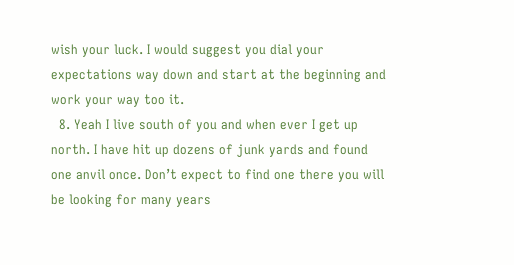wish your luck. I would suggest you dial your expectations way down and start at the beginning and work your way too it.
  8. Yeah I live south of you and when ever I get up north. I have hit up dozens of junk yards and found one anvil once. Don’t expect to find one there you will be looking for many years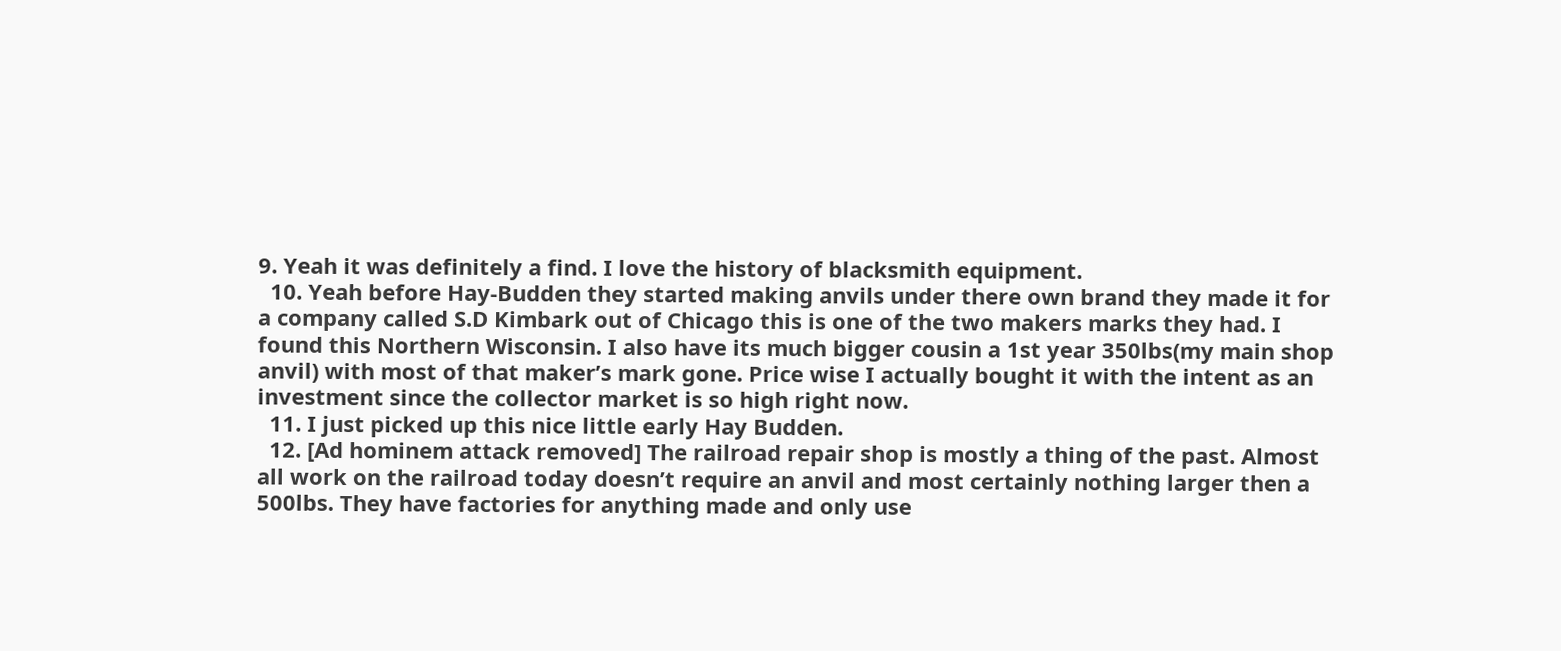9. Yeah it was definitely a find. I love the history of blacksmith equipment.
  10. Yeah before Hay-Budden they started making anvils under there own brand they made it for a company called S.D Kimbark out of Chicago this is one of the two makers marks they had. I found this Northern Wisconsin. I also have its much bigger cousin a 1st year 350lbs(my main shop anvil) with most of that maker’s mark gone. Price wise I actually bought it with the intent as an investment since the collector market is so high right now.
  11. I just picked up this nice little early Hay Budden.
  12. [Ad hominem attack removed] The railroad repair shop is mostly a thing of the past. Almost all work on the railroad today doesn’t require an anvil and most certainly nothing larger then a 500lbs. They have factories for anything made and only use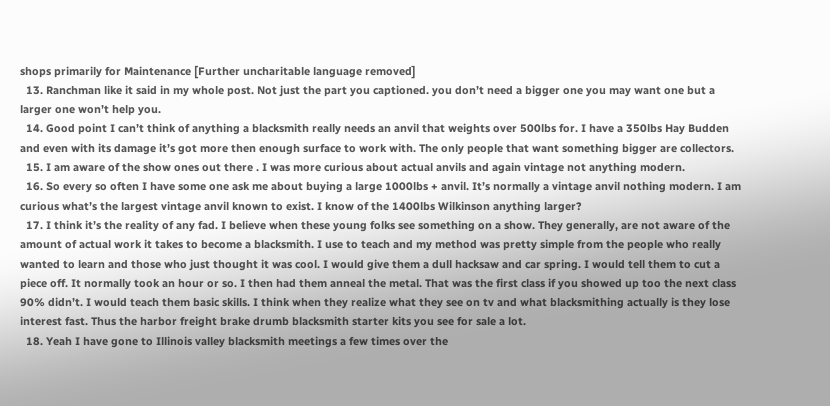shops primarily for Maintenance [Further uncharitable language removed]
  13. Ranchman like it said in my whole post. Not just the part you captioned. you don’t need a bigger one you may want one but a larger one won’t help you.
  14. Good point I can’t think of anything a blacksmith really needs an anvil that weights over 500lbs for. I have a 350lbs Hay Budden and even with its damage it’s got more then enough surface to work with. The only people that want something bigger are collectors.
  15. I am aware of the show ones out there . I was more curious about actual anvils and again vintage not anything modern.
  16. So every so often I have some one ask me about buying a large 1000lbs + anvil. It’s normally a vintage anvil nothing modern. I am curious what’s the largest vintage anvil known to exist. I know of the 1400lbs Wilkinson anything larger?
  17. I think it’s the reality of any fad. I believe when these young folks see something on a show. They generally, are not aware of the amount of actual work it takes to become a blacksmith. I use to teach and my method was pretty simple from the people who really wanted to learn and those who just thought it was cool. I would give them a dull hacksaw and car spring. I would tell them to cut a piece off. It normally took an hour or so. I then had them anneal the metal. That was the first class if you showed up too the next class 90% didn’t. I would teach them basic skills. I think when they realize what they see on tv and what blacksmithing actually is they lose interest fast. Thus the harbor freight brake drumb blacksmith starter kits you see for sale a lot.
  18. Yeah I have gone to Illinois valley blacksmith meetings a few times over the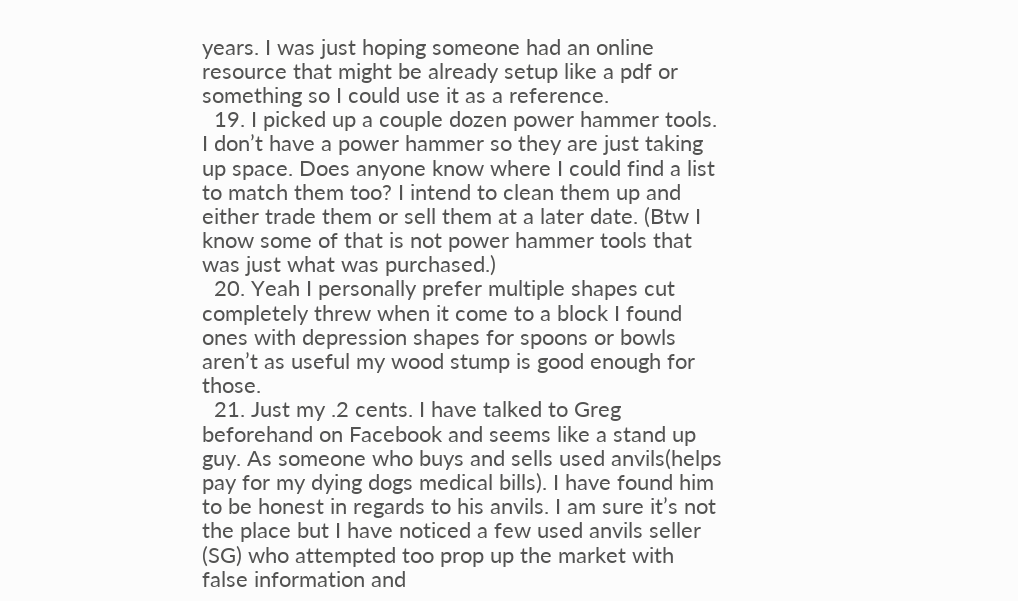years. I was just hoping someone had an online resource that might be already setup like a pdf or something so I could use it as a reference.
  19. I picked up a couple dozen power hammer tools. I don’t have a power hammer so they are just taking up space. Does anyone know where I could find a list to match them too? I intend to clean them up and either trade them or sell them at a later date. (Btw I know some of that is not power hammer tools that was just what was purchased.)
  20. Yeah I personally prefer multiple shapes cut completely threw when it come to a block I found ones with depression shapes for spoons or bowls aren’t as useful my wood stump is good enough for those.
  21. Just my .2 cents. I have talked to Greg beforehand on Facebook and seems like a stand up guy. As someone who buys and sells used anvils(helps pay for my dying dogs medical bills). I have found him to be honest in regards to his anvils. I am sure it’s not the place but I have noticed a few used anvils seller (SG) who attempted too prop up the market with false information and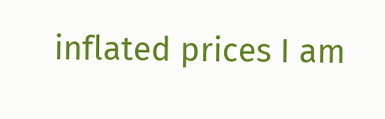inflated prices I am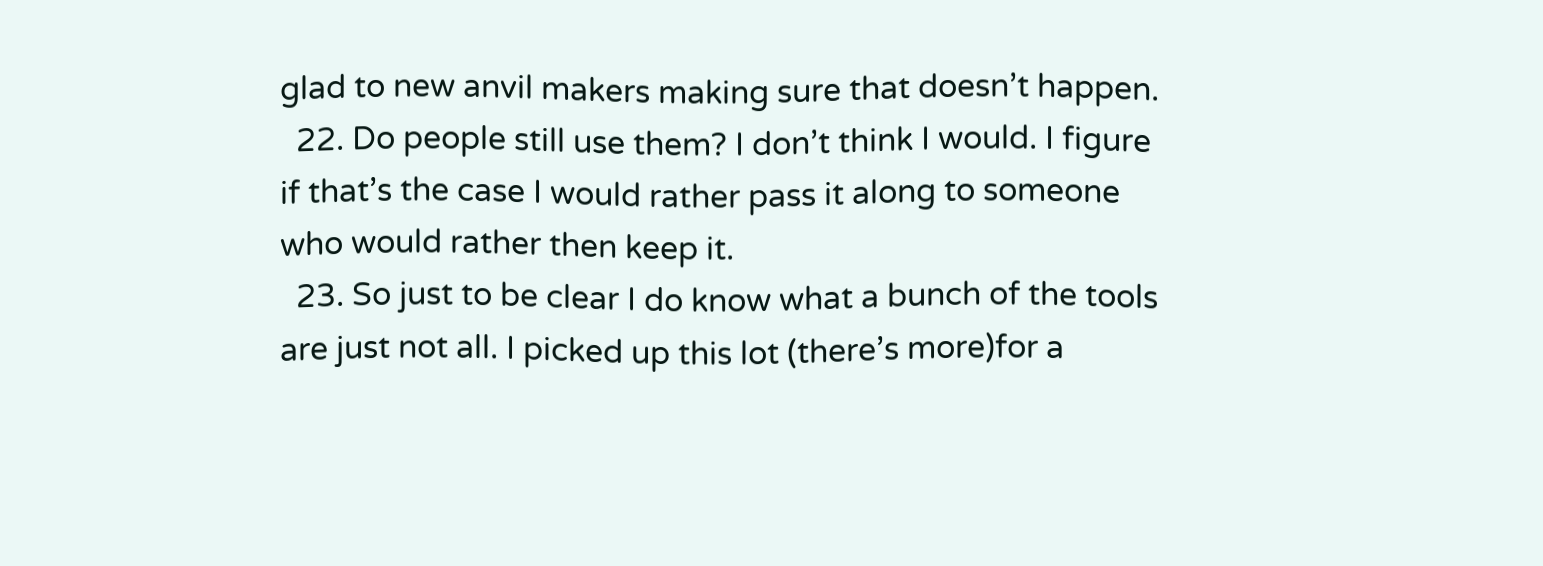glad to new anvil makers making sure that doesn’t happen.
  22. Do people still use them? I don’t think I would. I figure if that’s the case I would rather pass it along to someone who would rather then keep it.
  23. So just to be clear I do know what a bunch of the tools are just not all. I picked up this lot (there’s more)for a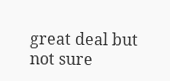great deal but not sure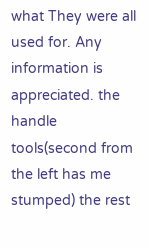what They were all used for. Any information is appreciated. the handle tools(second from the left has me stumped) the rest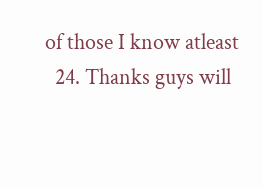of those I know atleast
  24. Thanks guys will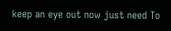keep an eye out now just need To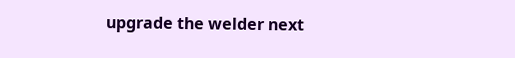upgrade the welder next